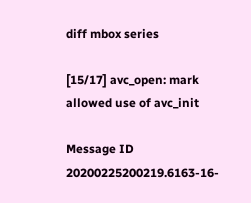diff mbox series

[15/17] avc_open: mark allowed use of avc_init

Message ID 20200225200219.6163-16-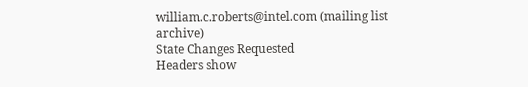william.c.roberts@intel.com (mailing list archive)
State Changes Requested
Headers show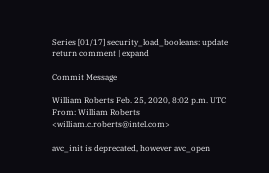Series [01/17] security_load_booleans: update return comment | expand

Commit Message

William Roberts Feb. 25, 2020, 8:02 p.m. UTC
From: William Roberts <william.c.roberts@intel.com>

avc_init is deprecated, however avc_open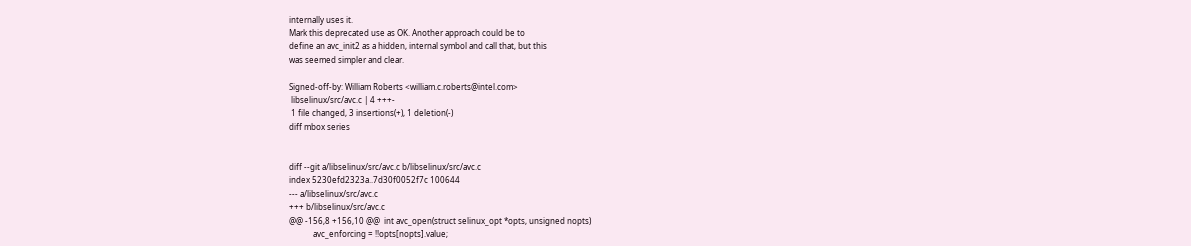internally uses it.
Mark this deprecated use as OK. Another approach could be to
define an avc_init2 as a hidden, internal symbol and call that, but this
was seemed simpler and clear.

Signed-off-by: William Roberts <william.c.roberts@intel.com>
 libselinux/src/avc.c | 4 +++-
 1 file changed, 3 insertions(+), 1 deletion(-)
diff mbox series


diff --git a/libselinux/src/avc.c b/libselinux/src/avc.c
index 5230efd2323a..7d30f0052f7c 100644
--- a/libselinux/src/avc.c
+++ b/libselinux/src/avc.c
@@ -156,8 +156,10 @@  int avc_open(struct selinux_opt *opts, unsigned nopts)
            avc_enforcing = !!opts[nopts].value;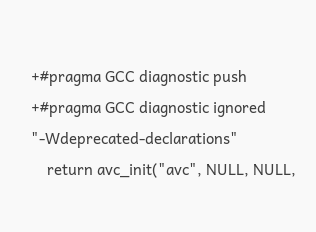+#pragma GCC diagnostic push
+#pragma GCC diagnostic ignored "-Wdeprecated-declarations"
    return avc_init("avc", NULL, NULL,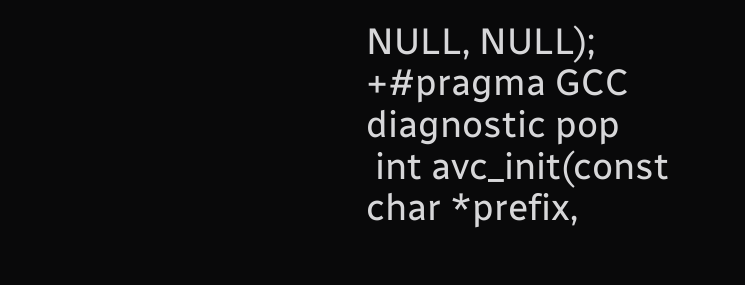NULL, NULL);
+#pragma GCC diagnostic pop
 int avc_init(const char *prefix,